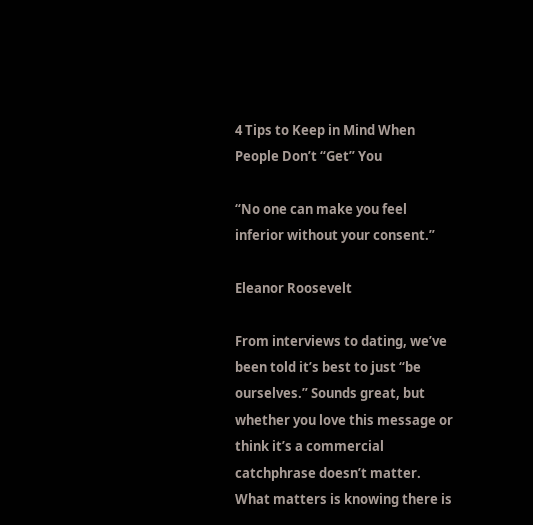4 Tips to Keep in Mind When People Don’t “Get” You

“No one can make you feel inferior without your consent.”

Eleanor Roosevelt

From interviews to dating, we’ve been told it’s best to just “be ourselves.” Sounds great, but whether you love this message or think it’s a commercial catchphrase doesn’t matter. What matters is knowing there is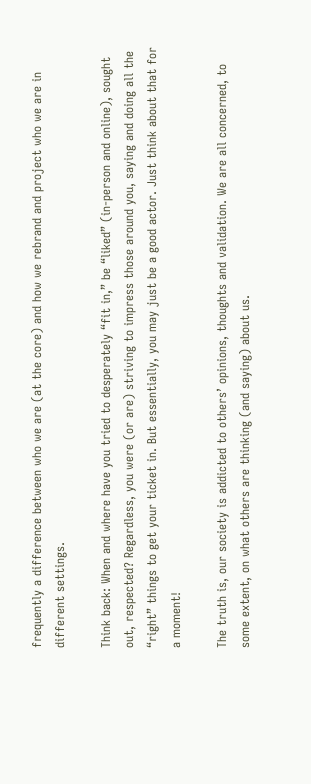frequently a difference between who we are (at the core) and how we rebrand and project who we are in different settings.

Think back: When and where have you tried to desperately “fit in,” be “liked” (in-person and online), sought out, respected? Regardless, you were (or are) striving to impress those around you, saying and doing all the “right” things to get your ticket in. But essentially, you may just be a good actor. Just think about that for a moment!

The truth is, our society is addicted to others’ opinions, thoughts and validation. We are all concerned, to some extent, on what others are thinking (and saying) about us.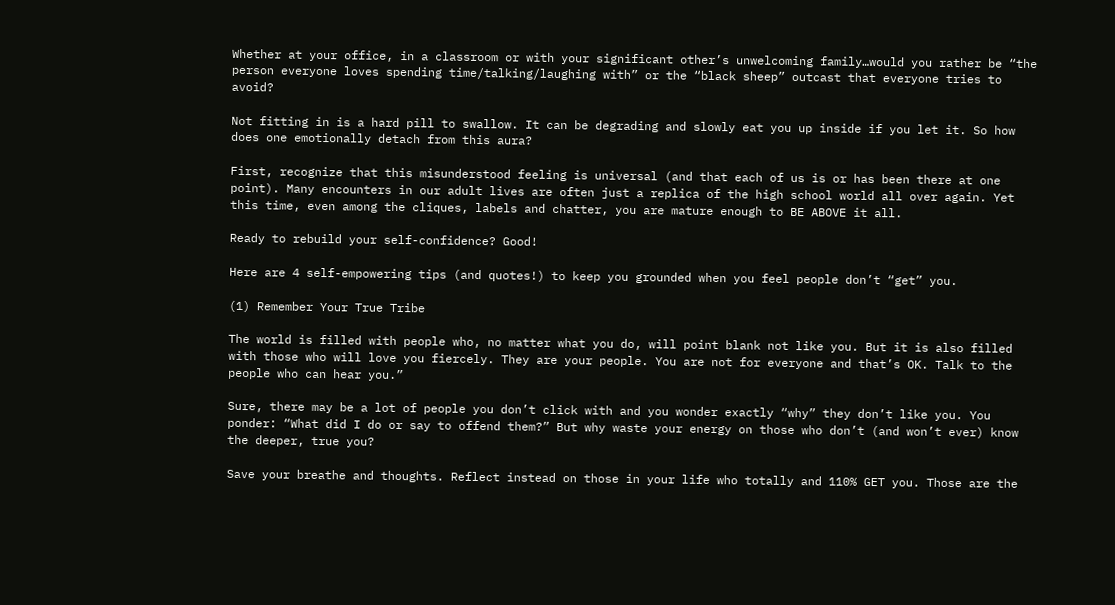Whether at your office, in a classroom or with your significant other’s unwelcoming family…would you rather be “the person everyone loves spending time/talking/laughing with” or the “black sheep” outcast that everyone tries to avoid?

Not fitting in is a hard pill to swallow. It can be degrading and slowly eat you up inside if you let it. So how does one emotionally detach from this aura?

First, recognize that this misunderstood feeling is universal (and that each of us is or has been there at one point). Many encounters in our adult lives are often just a replica of the high school world all over again. Yet this time, even among the cliques, labels and chatter, you are mature enough to BE ABOVE it all.

Ready to rebuild your self-confidence? Good!

Here are 4 self-empowering tips (and quotes!) to keep you grounded when you feel people don’t “get” you.

(1) Remember Your True Tribe

The world is filled with people who, no matter what you do, will point blank not like you. But it is also filled with those who will love you fiercely. They are your people. You are not for everyone and that’s OK. Talk to the people who can hear you.”

Sure, there may be a lot of people you don’t click with and you wonder exactly “why” they don’t like you. You ponder: “What did I do or say to offend them?” But why waste your energy on those who don’t (and won’t ever) know the deeper, true you?

Save your breathe and thoughts. Reflect instead on those in your life who totally and 110% GET you. Those are the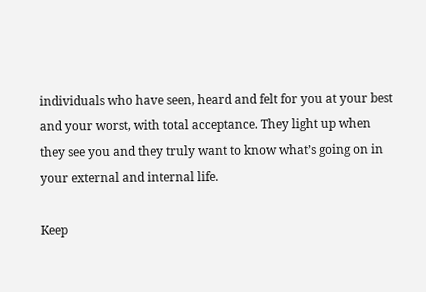individuals who have seen, heard and felt for you at your best and your worst, with total acceptance. They light up when they see you and they truly want to know what’s going on in your external and internal life.

Keep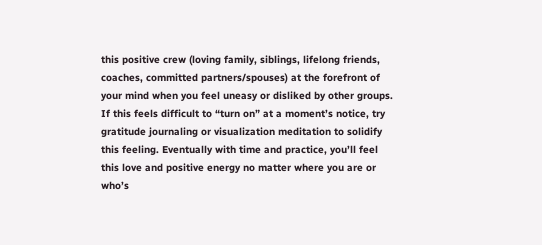this positive crew (loving family, siblings, lifelong friends, coaches, committed partners/spouses) at the forefront of your mind when you feel uneasy or disliked by other groups. If this feels difficult to “turn on” at a moment’s notice, try gratitude journaling or visualization meditation to solidify this feeling. Eventually with time and practice, you’ll feel this love and positive energy no matter where you are or who’s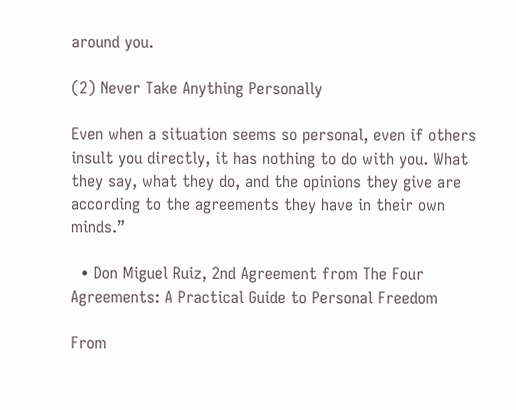around you.

(2) Never Take Anything Personally

Even when a situation seems so personal, even if others insult you directly, it has nothing to do with you. What they say, what they do, and the opinions they give are according to the agreements they have in their own minds.”

  • Don Miguel Ruiz, 2nd Agreement from The Four Agreements: A Practical Guide to Personal Freedom

From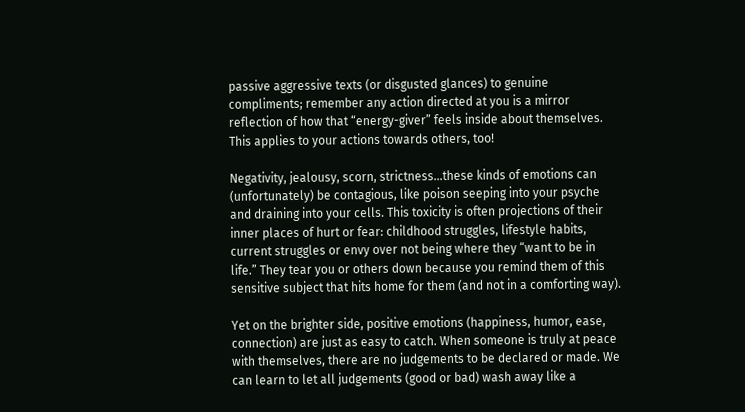passive aggressive texts (or disgusted glances) to genuine compliments; remember any action directed at you is a mirror reflection of how that “energy-giver” feels inside about themselves. This applies to your actions towards others, too!

Negativity, jealousy, scorn, strictness…these kinds of emotions can (unfortunately) be contagious, like poison seeping into your psyche and draining into your cells. This toxicity is often projections of their inner places of hurt or fear: childhood struggles, lifestyle habits, current struggles or envy over not being where they “want to be in life.” They tear you or others down because you remind them of this sensitive subject that hits home for them (and not in a comforting way).

Yet on the brighter side, positive emotions (happiness, humor, ease, connection) are just as easy to catch. When someone is truly at peace with themselves, there are no judgements to be declared or made. We can learn to let all judgements (good or bad) wash away like a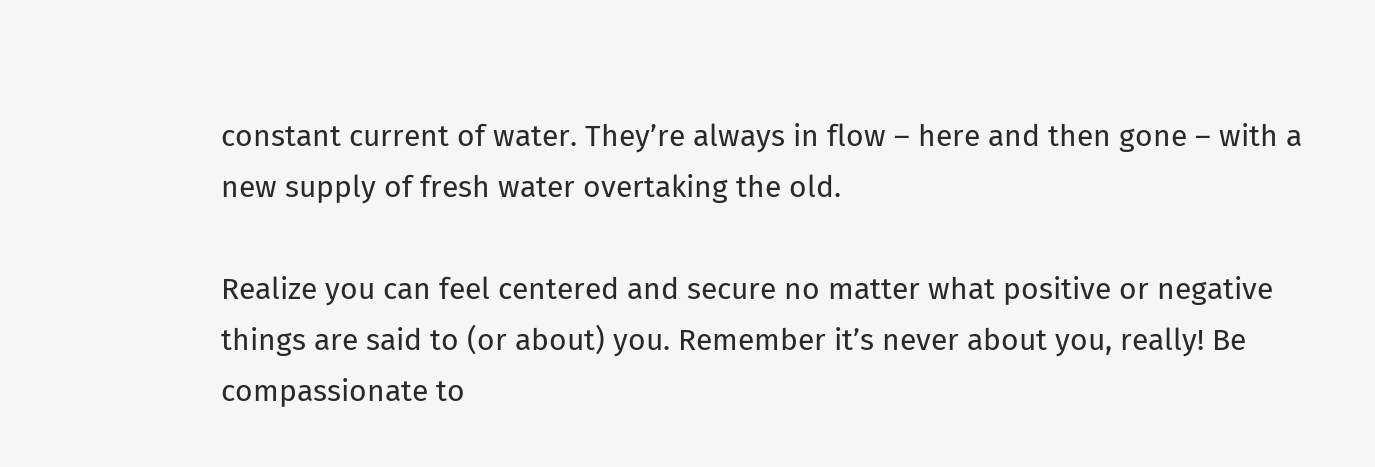constant current of water. They’re always in flow – here and then gone – with a new supply of fresh water overtaking the old.

Realize you can feel centered and secure no matter what positive or negative things are said to (or about) you. Remember it’s never about you, really! Be compassionate to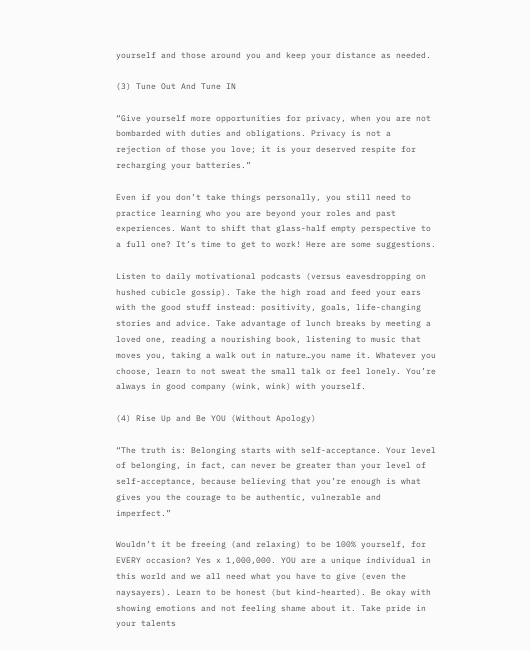yourself and those around you and keep your distance as needed.

(3) Tune Out And Tune IN

“Give yourself more opportunities for privacy, when you are not bombarded with duties and obligations. Privacy is not a rejection of those you love; it is your deserved respite for recharging your batteries.”

Even if you don’t take things personally, you still need to practice learning who you are beyond your roles and past experiences. Want to shift that glass-half empty perspective to a full one? It’s time to get to work! Here are some suggestions.

Listen to daily motivational podcasts (versus eavesdropping on hushed cubicle gossip). Take the high road and feed your ears with the good stuff instead: positivity, goals, life-changing stories and advice. Take advantage of lunch breaks by meeting a loved one, reading a nourishing book, listening to music that moves you, taking a walk out in nature…you name it. Whatever you choose, learn to not sweat the small talk or feel lonely. You’re always in good company (wink, wink) with yourself.

(4) Rise Up and Be YOU (Without Apology)

“The truth is: Belonging starts with self-acceptance. Your level of belonging, in fact, can never be greater than your level of self-acceptance, because believing that you’re enough is what gives you the courage to be authentic, vulnerable and imperfect.”

Wouldn’t it be freeing (and relaxing) to be 100% yourself, for EVERY occasion? Yes x 1,000,000. YOU are a unique individual in this world and we all need what you have to give (even the naysayers). Learn to be honest (but kind-hearted). Be okay with showing emotions and not feeling shame about it. Take pride in your talents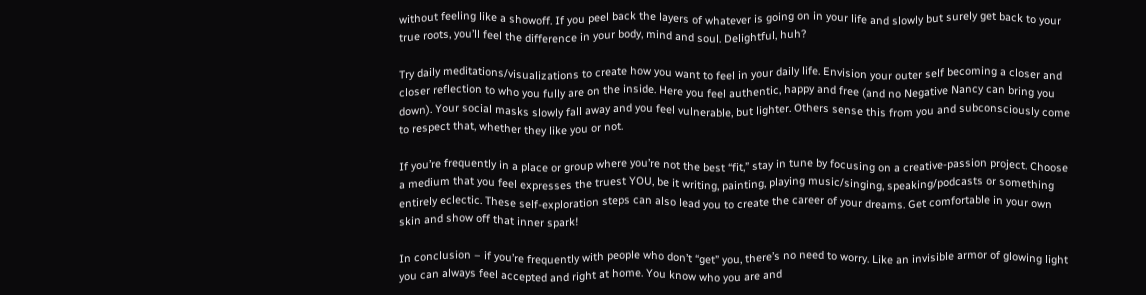without feeling like a showoff. If you peel back the layers of whatever is going on in your life and slowly but surely get back to your true roots, you’ll feel the difference in your body, mind and soul. Delightful, huh?

Try daily meditations/visualizations to create how you want to feel in your daily life. Envision your outer self becoming a closer and closer reflection to who you fully are on the inside. Here you feel authentic, happy and free (and no Negative Nancy can bring you down). Your social masks slowly fall away and you feel vulnerable, but lighter. Others sense this from you and subconsciously come to respect that, whether they like you or not.

If you’re frequently in a place or group where you’re not the best “fit,” stay in tune by focusing on a creative-passion project. Choose a medium that you feel expresses the truest YOU, be it writing, painting, playing music/singing, speaking/podcasts or something entirely eclectic. These self-exploration steps can also lead you to create the career of your dreams. Get comfortable in your own skin and show off that inner spark!

In conclusion – if you’re frequently with people who don’t “get” you, there’s no need to worry. Like an invisible armor of glowing light you can always feel accepted and right at home. You know who you are and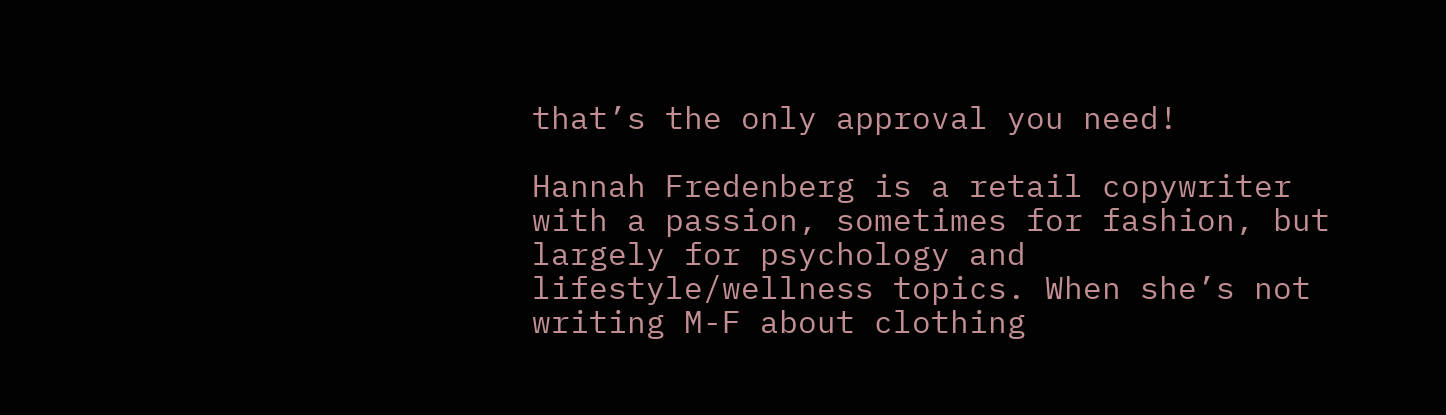that’s the only approval you need!

Hannah Fredenberg is a retail copywriter with a passion, sometimes for fashion, but largely for psychology and lifestyle/wellness topics. When she’s not writing M-F about clothing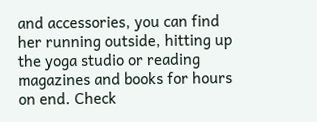and accessories, you can find her running outside, hitting up the yoga studio or reading magazines and books for hours on end. Check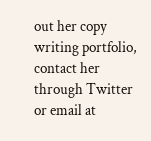out her copy writing portfolio, contact her through Twitter or email at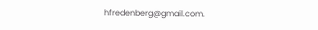hfredenberg@gmail.com.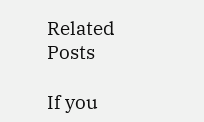Related Posts

If you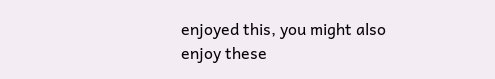enjoyed this, you might also enjoy these